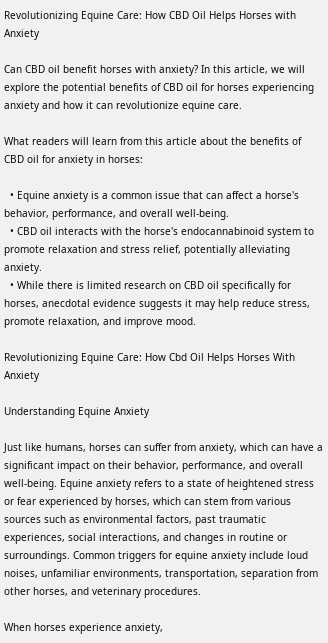Revolutionizing Equine Care: How CBD Oil Helps Horses with Anxiety

Can CBD oil benefit horses with anxiety? In this article, we will explore the potential benefits of CBD oil for horses experiencing anxiety and how it can revolutionize equine care.

What readers will learn from this article about the benefits of CBD oil for anxiety in horses:

  • Equine anxiety is a common issue that can affect a horse's behavior, performance, and overall well-being.
  • CBD oil interacts with the horse's endocannabinoid system to promote relaxation and stress relief, potentially alleviating anxiety.
  • While there is limited research on CBD oil specifically for horses, anecdotal evidence suggests it may help reduce stress, promote relaxation, and improve mood.

Revolutionizing Equine Care: How Cbd Oil Helps Horses With Anxiety

Understanding Equine Anxiety

Just like humans, horses can suffer from anxiety, which can have a significant impact on their behavior, performance, and overall well-being. Equine anxiety refers to a state of heightened stress or fear experienced by horses, which can stem from various sources such as environmental factors, past traumatic experiences, social interactions, and changes in routine or surroundings. Common triggers for equine anxiety include loud noises, unfamiliar environments, transportation, separation from other horses, and veterinary procedures.

When horses experience anxiety,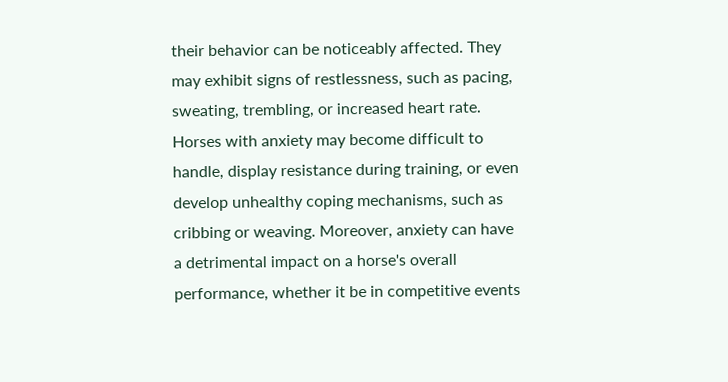their behavior can be noticeably affected. They may exhibit signs of restlessness, such as pacing, sweating, trembling, or increased heart rate. Horses with anxiety may become difficult to handle, display resistance during training, or even develop unhealthy coping mechanisms, such as cribbing or weaving. Moreover, anxiety can have a detrimental impact on a horse's overall performance, whether it be in competitive events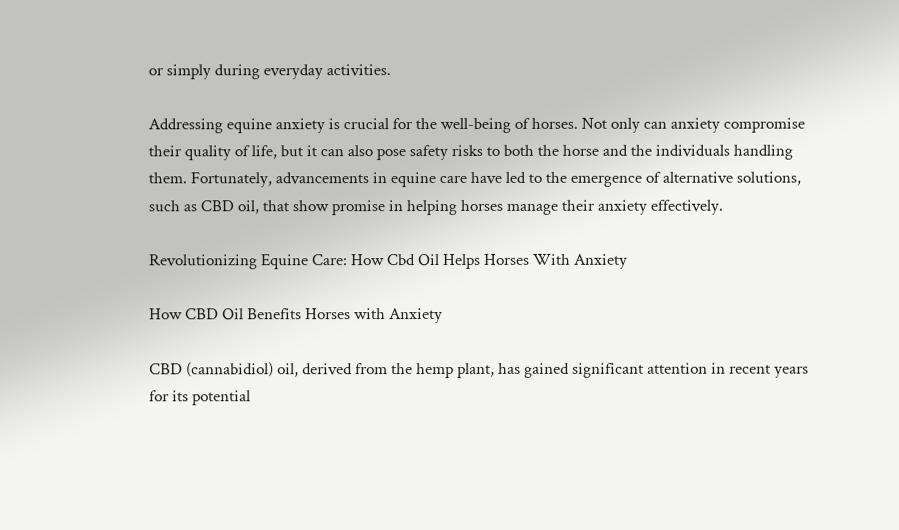or simply during everyday activities.

Addressing equine anxiety is crucial for the well-being of horses. Not only can anxiety compromise their quality of life, but it can also pose safety risks to both the horse and the individuals handling them. Fortunately, advancements in equine care have led to the emergence of alternative solutions, such as CBD oil, that show promise in helping horses manage their anxiety effectively.

Revolutionizing Equine Care: How Cbd Oil Helps Horses With Anxiety

How CBD Oil Benefits Horses with Anxiety

CBD (cannabidiol) oil, derived from the hemp plant, has gained significant attention in recent years for its potential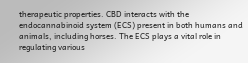therapeutic properties. CBD interacts with the endocannabinoid system (ECS) present in both humans and animals, including horses. The ECS plays a vital role in regulating various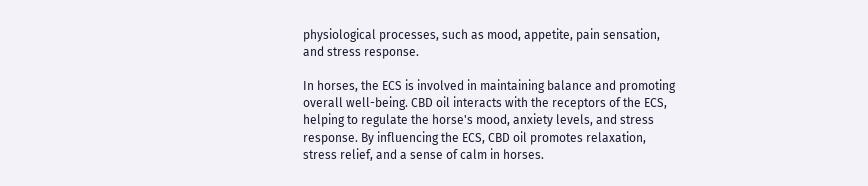physiological processes, such as mood, appetite, pain sensation, and stress response.

In horses, the ECS is involved in maintaining balance and promoting overall well-being. CBD oil interacts with the receptors of the ECS, helping to regulate the horse's mood, anxiety levels, and stress response. By influencing the ECS, CBD oil promotes relaxation, stress relief, and a sense of calm in horses.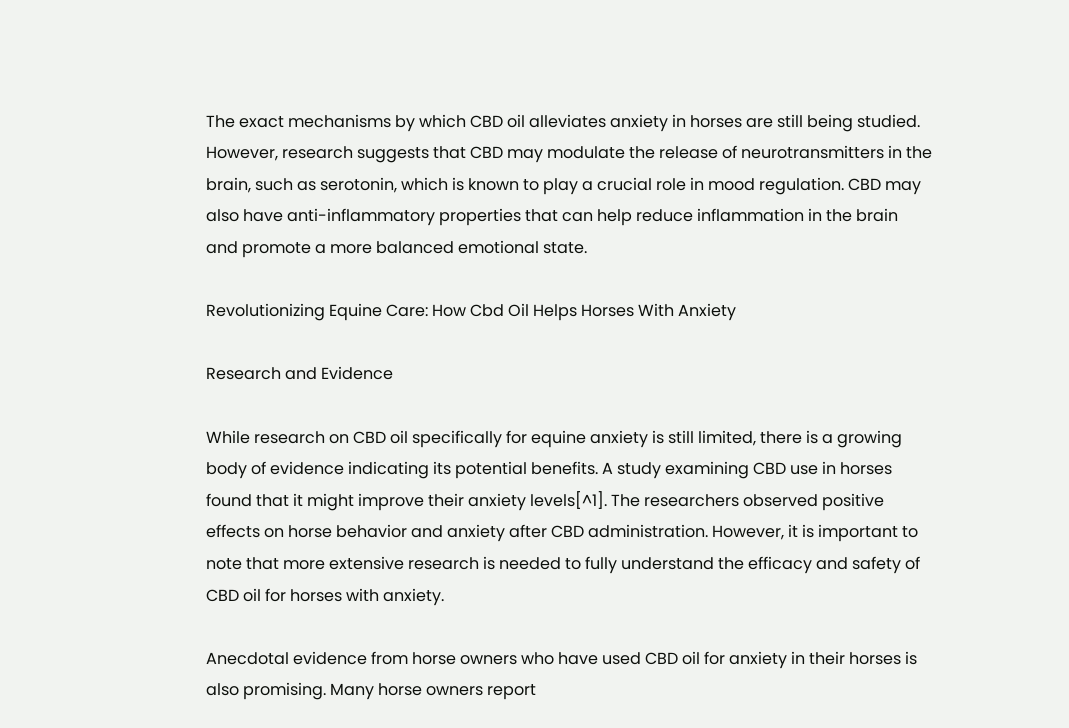The exact mechanisms by which CBD oil alleviates anxiety in horses are still being studied. However, research suggests that CBD may modulate the release of neurotransmitters in the brain, such as serotonin, which is known to play a crucial role in mood regulation. CBD may also have anti-inflammatory properties that can help reduce inflammation in the brain and promote a more balanced emotional state.

Revolutionizing Equine Care: How Cbd Oil Helps Horses With Anxiety

Research and Evidence

While research on CBD oil specifically for equine anxiety is still limited, there is a growing body of evidence indicating its potential benefits. A study examining CBD use in horses found that it might improve their anxiety levels[^1]. The researchers observed positive effects on horse behavior and anxiety after CBD administration. However, it is important to note that more extensive research is needed to fully understand the efficacy and safety of CBD oil for horses with anxiety.

Anecdotal evidence from horse owners who have used CBD oil for anxiety in their horses is also promising. Many horse owners report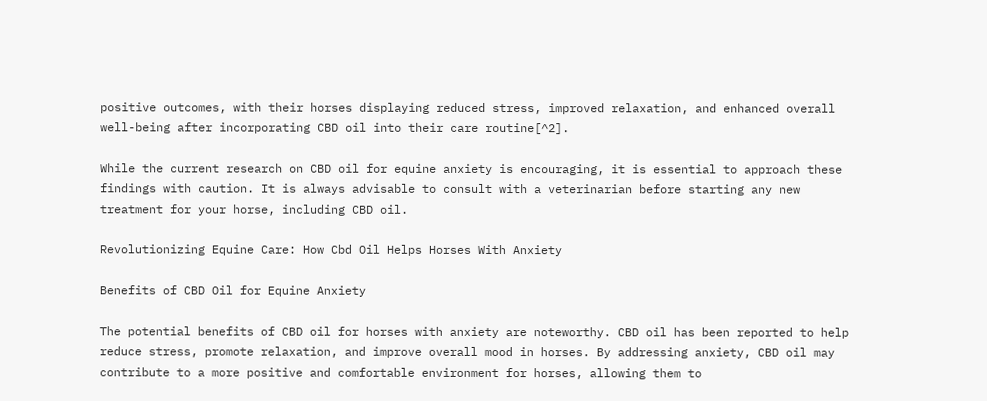positive outcomes, with their horses displaying reduced stress, improved relaxation, and enhanced overall well-being after incorporating CBD oil into their care routine[^2].

While the current research on CBD oil for equine anxiety is encouraging, it is essential to approach these findings with caution. It is always advisable to consult with a veterinarian before starting any new treatment for your horse, including CBD oil.

Revolutionizing Equine Care: How Cbd Oil Helps Horses With Anxiety

Benefits of CBD Oil for Equine Anxiety

The potential benefits of CBD oil for horses with anxiety are noteworthy. CBD oil has been reported to help reduce stress, promote relaxation, and improve overall mood in horses. By addressing anxiety, CBD oil may contribute to a more positive and comfortable environment for horses, allowing them to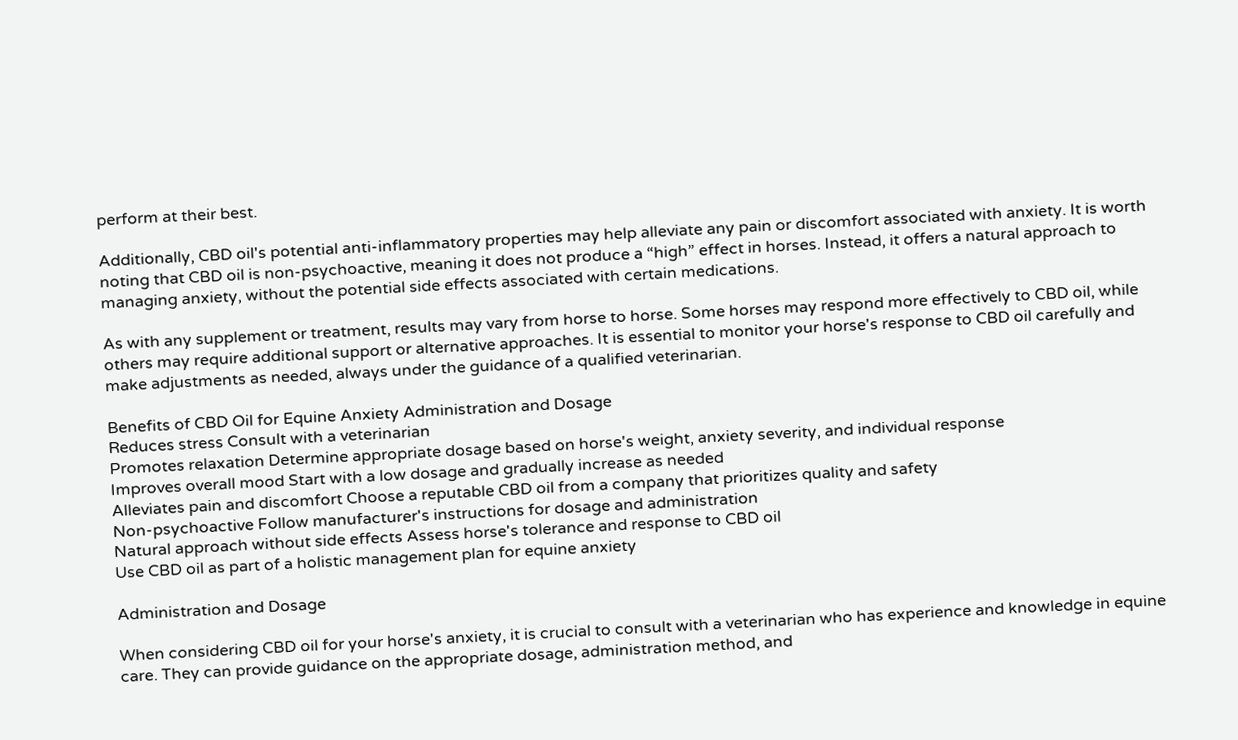perform at their best.

Additionally, CBD oil's potential anti-inflammatory properties may help alleviate any pain or discomfort associated with anxiety. It is worth noting that CBD oil is non-psychoactive, meaning it does not produce a “high” effect in horses. Instead, it offers a natural approach to managing anxiety, without the potential side effects associated with certain medications.

As with any supplement or treatment, results may vary from horse to horse. Some horses may respond more effectively to CBD oil, while others may require additional support or alternative approaches. It is essential to monitor your horse's response to CBD oil carefully and make adjustments as needed, always under the guidance of a qualified veterinarian.

Benefits of CBD Oil for Equine Anxiety Administration and Dosage
Reduces stress Consult with a veterinarian
Promotes relaxation Determine appropriate dosage based on horse's weight, anxiety severity, and individual response
Improves overall mood Start with a low dosage and gradually increase as needed
Alleviates pain and discomfort Choose a reputable CBD oil from a company that prioritizes quality and safety
Non-psychoactive Follow manufacturer's instructions for dosage and administration
Natural approach without side effects Assess horse's tolerance and response to CBD oil
Use CBD oil as part of a holistic management plan for equine anxiety

Administration and Dosage

When considering CBD oil for your horse's anxiety, it is crucial to consult with a veterinarian who has experience and knowledge in equine care. They can provide guidance on the appropriate dosage, administration method, and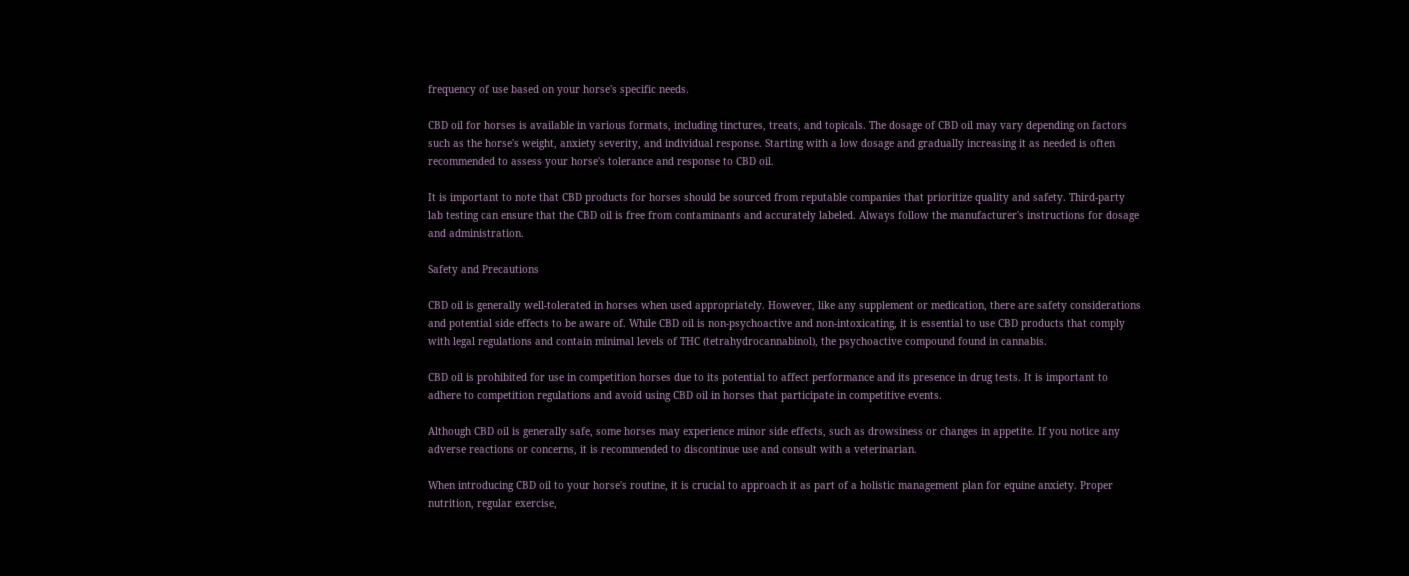frequency of use based on your horse's specific needs.

CBD oil for horses is available in various formats, including tinctures, treats, and topicals. The dosage of CBD oil may vary depending on factors such as the horse's weight, anxiety severity, and individual response. Starting with a low dosage and gradually increasing it as needed is often recommended to assess your horse's tolerance and response to CBD oil.

It is important to note that CBD products for horses should be sourced from reputable companies that prioritize quality and safety. Third-party lab testing can ensure that the CBD oil is free from contaminants and accurately labeled. Always follow the manufacturer's instructions for dosage and administration.

Safety and Precautions

CBD oil is generally well-tolerated in horses when used appropriately. However, like any supplement or medication, there are safety considerations and potential side effects to be aware of. While CBD oil is non-psychoactive and non-intoxicating, it is essential to use CBD products that comply with legal regulations and contain minimal levels of THC (tetrahydrocannabinol), the psychoactive compound found in cannabis.

CBD oil is prohibited for use in competition horses due to its potential to affect performance and its presence in drug tests. It is important to adhere to competition regulations and avoid using CBD oil in horses that participate in competitive events.

Although CBD oil is generally safe, some horses may experience minor side effects, such as drowsiness or changes in appetite. If you notice any adverse reactions or concerns, it is recommended to discontinue use and consult with a veterinarian.

When introducing CBD oil to your horse's routine, it is crucial to approach it as part of a holistic management plan for equine anxiety. Proper nutrition, regular exercise,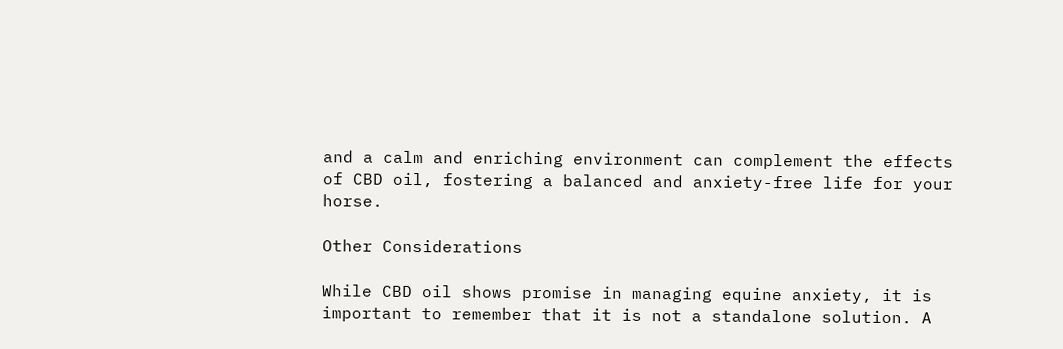and a calm and enriching environment can complement the effects of CBD oil, fostering a balanced and anxiety-free life for your horse.

Other Considerations

While CBD oil shows promise in managing equine anxiety, it is important to remember that it is not a standalone solution. A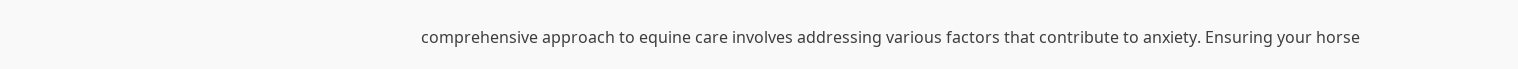comprehensive approach to equine care involves addressing various factors that contribute to anxiety. Ensuring your horse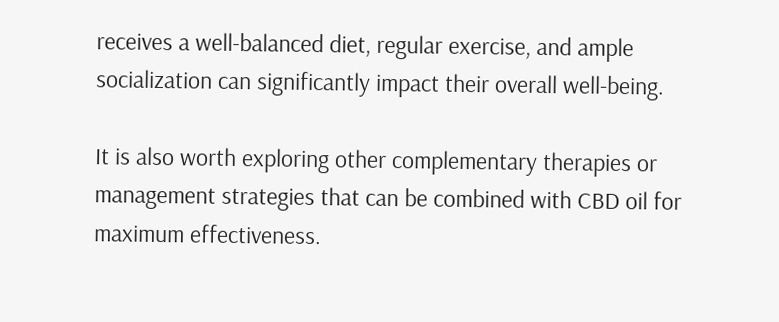receives a well-balanced diet, regular exercise, and ample socialization can significantly impact their overall well-being.

It is also worth exploring other complementary therapies or management strategies that can be combined with CBD oil for maximum effectiveness.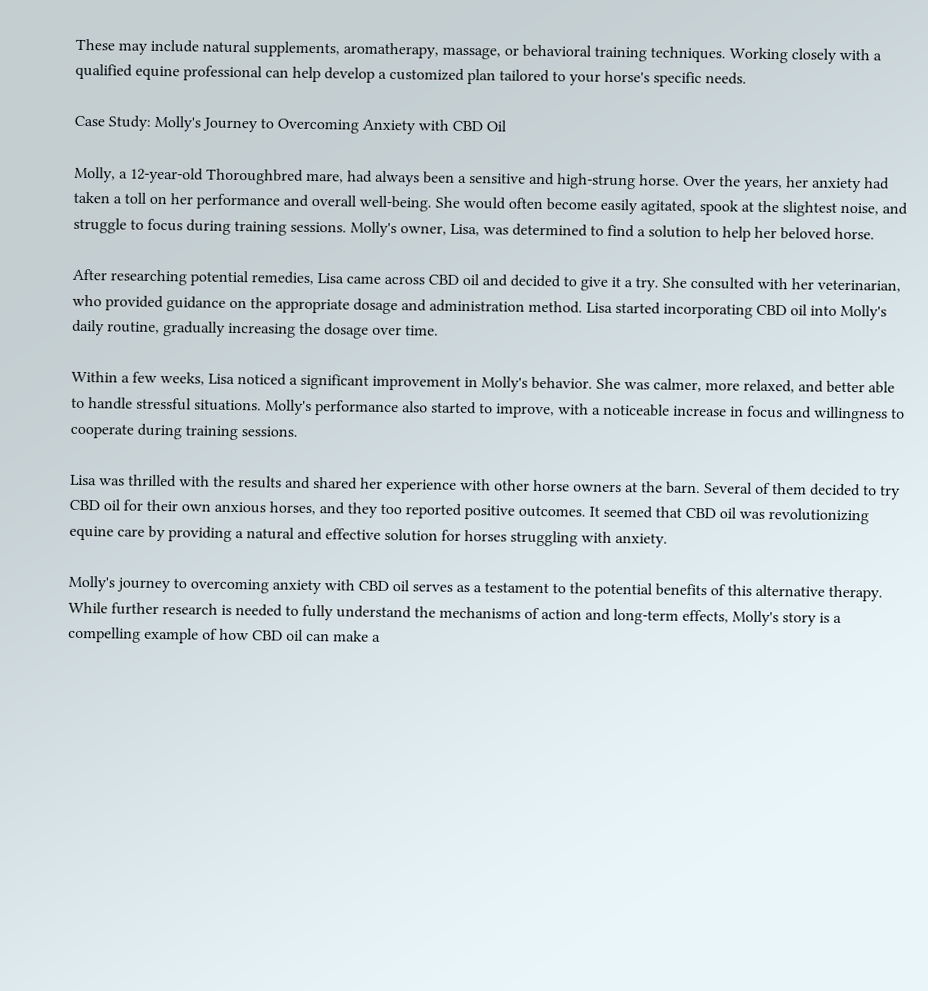These may include natural supplements, aromatherapy, massage, or behavioral training techniques. Working closely with a qualified equine professional can help develop a customized plan tailored to your horse's specific needs.

Case Study: Molly's Journey to Overcoming Anxiety with CBD Oil

Molly, a 12-year-old Thoroughbred mare, had always been a sensitive and high-strung horse. Over the years, her anxiety had taken a toll on her performance and overall well-being. She would often become easily agitated, spook at the slightest noise, and struggle to focus during training sessions. Molly's owner, Lisa, was determined to find a solution to help her beloved horse.

After researching potential remedies, Lisa came across CBD oil and decided to give it a try. She consulted with her veterinarian, who provided guidance on the appropriate dosage and administration method. Lisa started incorporating CBD oil into Molly's daily routine, gradually increasing the dosage over time.

Within a few weeks, Lisa noticed a significant improvement in Molly's behavior. She was calmer, more relaxed, and better able to handle stressful situations. Molly's performance also started to improve, with a noticeable increase in focus and willingness to cooperate during training sessions.

Lisa was thrilled with the results and shared her experience with other horse owners at the barn. Several of them decided to try CBD oil for their own anxious horses, and they too reported positive outcomes. It seemed that CBD oil was revolutionizing equine care by providing a natural and effective solution for horses struggling with anxiety.

Molly's journey to overcoming anxiety with CBD oil serves as a testament to the potential benefits of this alternative therapy. While further research is needed to fully understand the mechanisms of action and long-term effects, Molly's story is a compelling example of how CBD oil can make a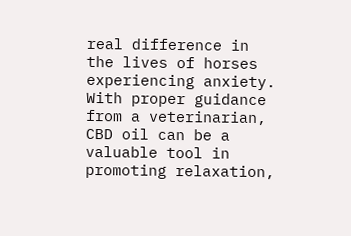real difference in the lives of horses experiencing anxiety. With proper guidance from a veterinarian, CBD oil can be a valuable tool in promoting relaxation,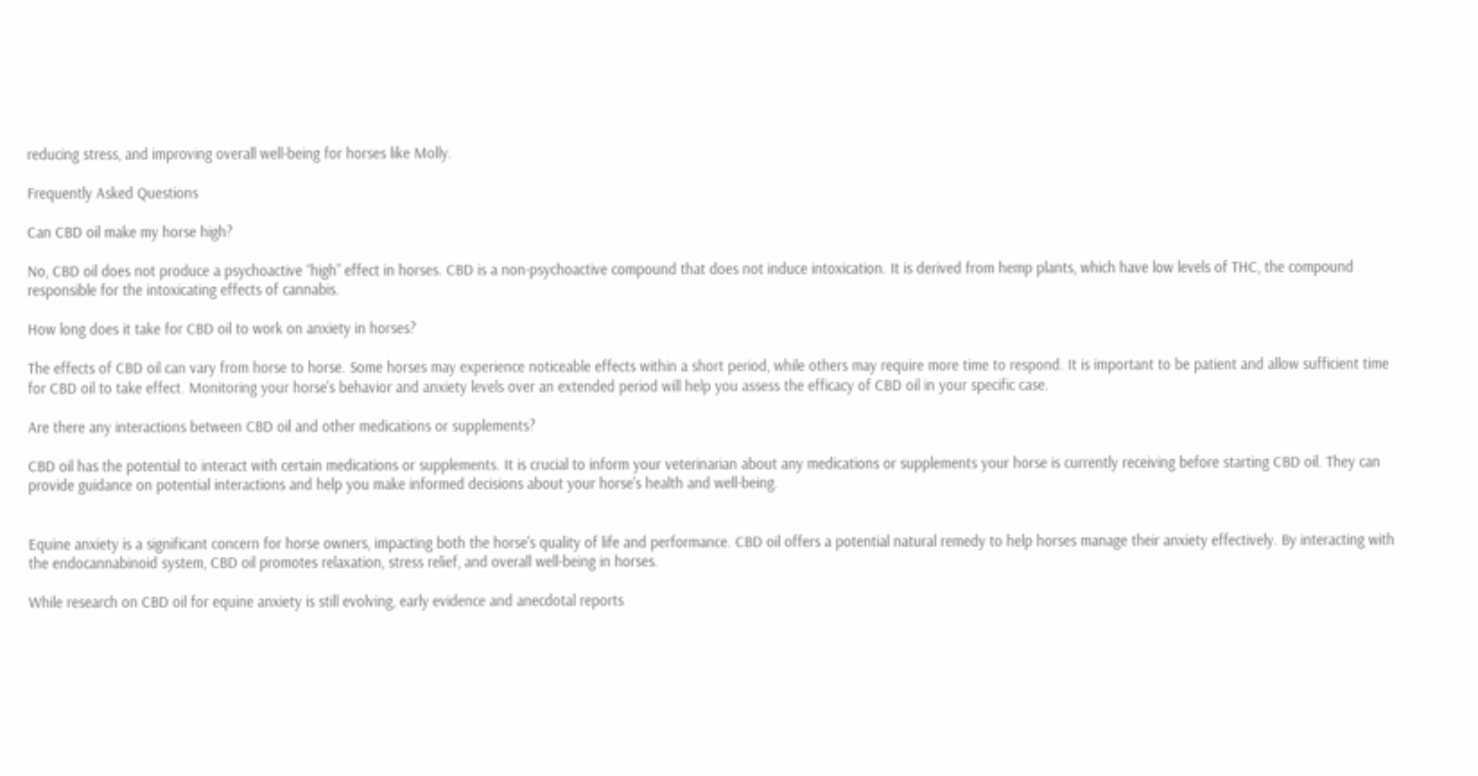reducing stress, and improving overall well-being for horses like Molly.

Frequently Asked Questions

Can CBD oil make my horse high?

No, CBD oil does not produce a psychoactive “high” effect in horses. CBD is a non-psychoactive compound that does not induce intoxication. It is derived from hemp plants, which have low levels of THC, the compound responsible for the intoxicating effects of cannabis.

How long does it take for CBD oil to work on anxiety in horses?

The effects of CBD oil can vary from horse to horse. Some horses may experience noticeable effects within a short period, while others may require more time to respond. It is important to be patient and allow sufficient time for CBD oil to take effect. Monitoring your horse's behavior and anxiety levels over an extended period will help you assess the efficacy of CBD oil in your specific case.

Are there any interactions between CBD oil and other medications or supplements?

CBD oil has the potential to interact with certain medications or supplements. It is crucial to inform your veterinarian about any medications or supplements your horse is currently receiving before starting CBD oil. They can provide guidance on potential interactions and help you make informed decisions about your horse's health and well-being.


Equine anxiety is a significant concern for horse owners, impacting both the horse's quality of life and performance. CBD oil offers a potential natural remedy to help horses manage their anxiety effectively. By interacting with the endocannabinoid system, CBD oil promotes relaxation, stress relief, and overall well-being in horses.

While research on CBD oil for equine anxiety is still evolving, early evidence and anecdotal reports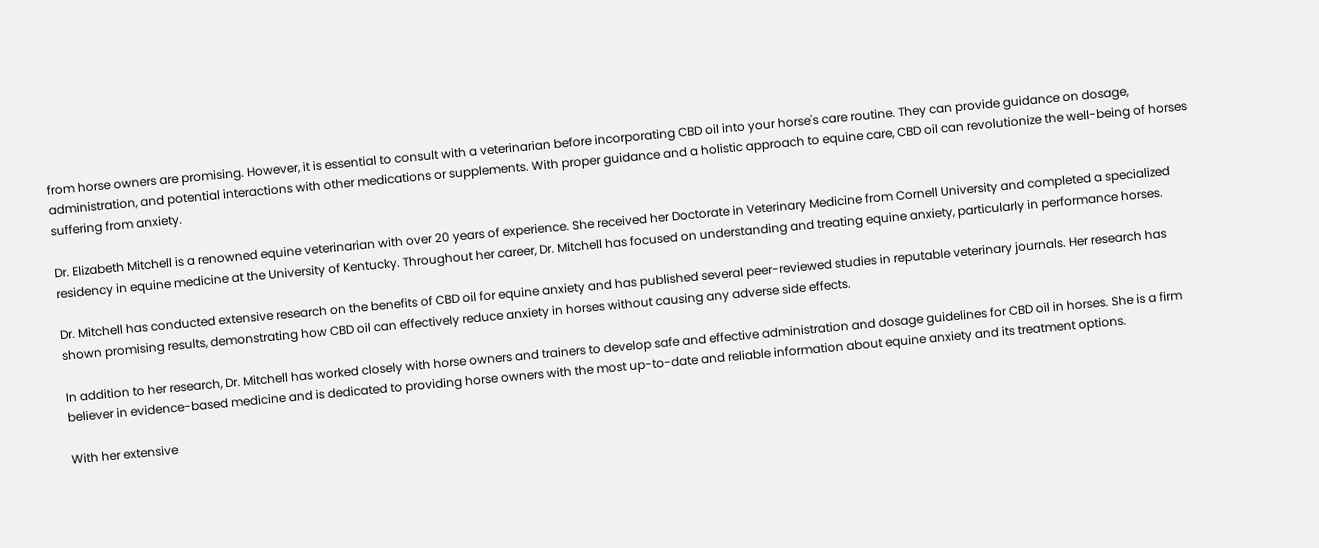from horse owners are promising. However, it is essential to consult with a veterinarian before incorporating CBD oil into your horse's care routine. They can provide guidance on dosage, administration, and potential interactions with other medications or supplements. With proper guidance and a holistic approach to equine care, CBD oil can revolutionize the well-being of horses suffering from anxiety.

Dr. Elizabeth Mitchell is a renowned equine veterinarian with over 20 years of experience. She received her Doctorate in Veterinary Medicine from Cornell University and completed a specialized residency in equine medicine at the University of Kentucky. Throughout her career, Dr. Mitchell has focused on understanding and treating equine anxiety, particularly in performance horses.

Dr. Mitchell has conducted extensive research on the benefits of CBD oil for equine anxiety and has published several peer-reviewed studies in reputable veterinary journals. Her research has shown promising results, demonstrating how CBD oil can effectively reduce anxiety in horses without causing any adverse side effects.

In addition to her research, Dr. Mitchell has worked closely with horse owners and trainers to develop safe and effective administration and dosage guidelines for CBD oil in horses. She is a firm believer in evidence-based medicine and is dedicated to providing horse owners with the most up-to-date and reliable information about equine anxiety and its treatment options.

With her extensive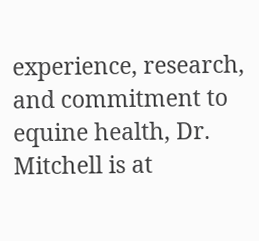experience, research, and commitment to equine health, Dr. Mitchell is at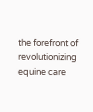the forefront of revolutionizing equine care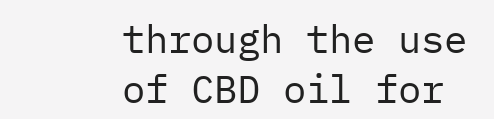through the use of CBD oil for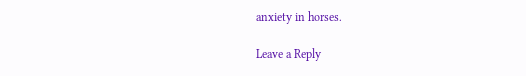anxiety in horses.

Leave a Reply